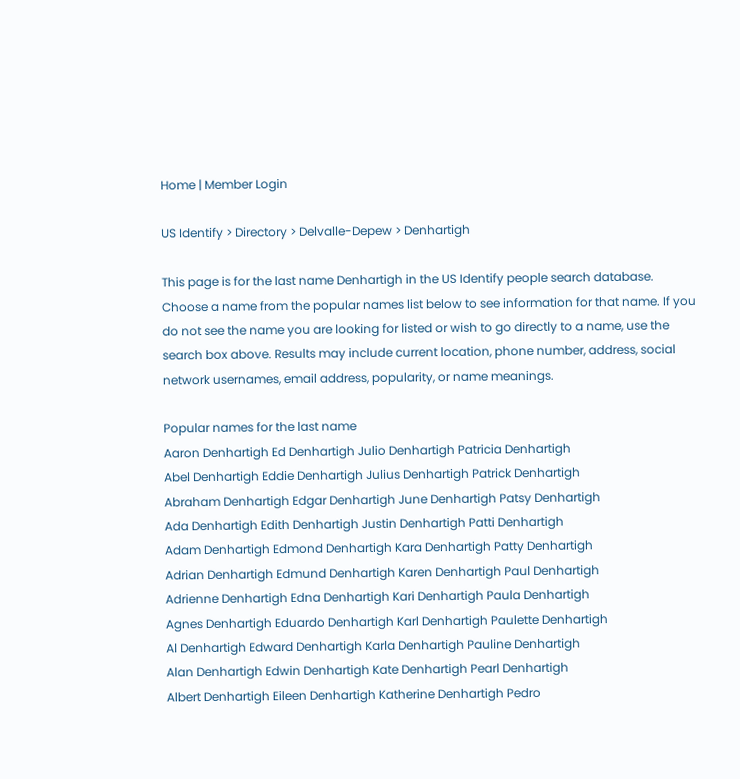Home | Member Login

US Identify > Directory > Delvalle-Depew > Denhartigh

This page is for the last name Denhartigh in the US Identify people search database. Choose a name from the popular names list below to see information for that name. If you do not see the name you are looking for listed or wish to go directly to a name, use the search box above. Results may include current location, phone number, address, social network usernames, email address, popularity, or name meanings.

Popular names for the last name
Aaron Denhartigh Ed Denhartigh Julio Denhartigh Patricia Denhartigh
Abel Denhartigh Eddie Denhartigh Julius Denhartigh Patrick Denhartigh
Abraham Denhartigh Edgar Denhartigh June Denhartigh Patsy Denhartigh
Ada Denhartigh Edith Denhartigh Justin Denhartigh Patti Denhartigh
Adam Denhartigh Edmond Denhartigh Kara Denhartigh Patty Denhartigh
Adrian Denhartigh Edmund Denhartigh Karen Denhartigh Paul Denhartigh
Adrienne Denhartigh Edna Denhartigh Kari Denhartigh Paula Denhartigh
Agnes Denhartigh Eduardo Denhartigh Karl Denhartigh Paulette Denhartigh
Al Denhartigh Edward Denhartigh Karla Denhartigh Pauline Denhartigh
Alan Denhartigh Edwin Denhartigh Kate Denhartigh Pearl Denhartigh
Albert Denhartigh Eileen Denhartigh Katherine Denhartigh Pedro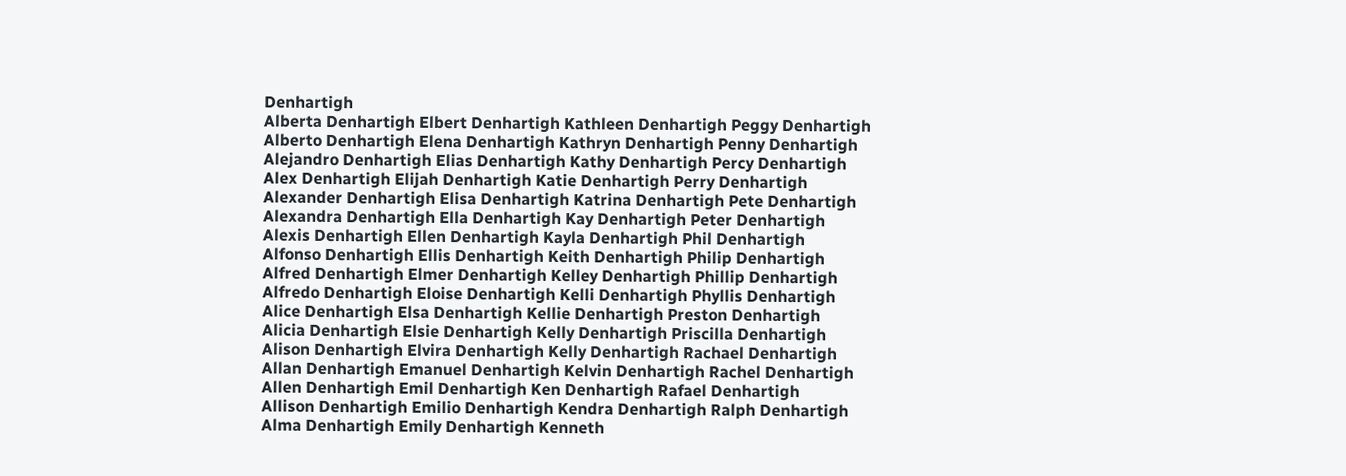Denhartigh
Alberta Denhartigh Elbert Denhartigh Kathleen Denhartigh Peggy Denhartigh
Alberto Denhartigh Elena Denhartigh Kathryn Denhartigh Penny Denhartigh
Alejandro Denhartigh Elias Denhartigh Kathy Denhartigh Percy Denhartigh
Alex Denhartigh Elijah Denhartigh Katie Denhartigh Perry Denhartigh
Alexander Denhartigh Elisa Denhartigh Katrina Denhartigh Pete Denhartigh
Alexandra Denhartigh Ella Denhartigh Kay Denhartigh Peter Denhartigh
Alexis Denhartigh Ellen Denhartigh Kayla Denhartigh Phil Denhartigh
Alfonso Denhartigh Ellis Denhartigh Keith Denhartigh Philip Denhartigh
Alfred Denhartigh Elmer Denhartigh Kelley Denhartigh Phillip Denhartigh
Alfredo Denhartigh Eloise Denhartigh Kelli Denhartigh Phyllis Denhartigh
Alice Denhartigh Elsa Denhartigh Kellie Denhartigh Preston Denhartigh
Alicia Denhartigh Elsie Denhartigh Kelly Denhartigh Priscilla Denhartigh
Alison Denhartigh Elvira Denhartigh Kelly Denhartigh Rachael Denhartigh
Allan Denhartigh Emanuel Denhartigh Kelvin Denhartigh Rachel Denhartigh
Allen Denhartigh Emil Denhartigh Ken Denhartigh Rafael Denhartigh
Allison Denhartigh Emilio Denhartigh Kendra Denhartigh Ralph Denhartigh
Alma Denhartigh Emily Denhartigh Kenneth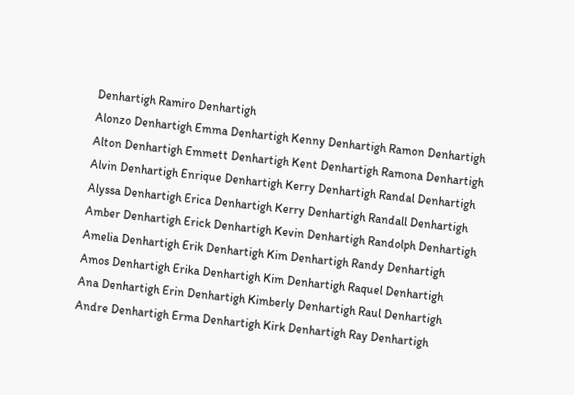Denhartigh Ramiro Denhartigh
Alonzo Denhartigh Emma Denhartigh Kenny Denhartigh Ramon Denhartigh
Alton Denhartigh Emmett Denhartigh Kent Denhartigh Ramona Denhartigh
Alvin Denhartigh Enrique Denhartigh Kerry Denhartigh Randal Denhartigh
Alyssa Denhartigh Erica Denhartigh Kerry Denhartigh Randall Denhartigh
Amber Denhartigh Erick Denhartigh Kevin Denhartigh Randolph Denhartigh
Amelia Denhartigh Erik Denhartigh Kim Denhartigh Randy Denhartigh
Amos Denhartigh Erika Denhartigh Kim Denhartigh Raquel Denhartigh
Ana Denhartigh Erin Denhartigh Kimberly Denhartigh Raul Denhartigh
Andre Denhartigh Erma Denhartigh Kirk Denhartigh Ray Denhartigh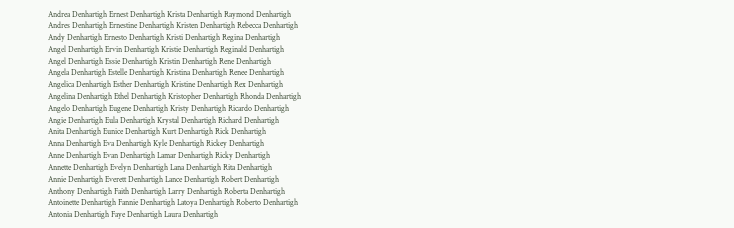Andrea Denhartigh Ernest Denhartigh Krista Denhartigh Raymond Denhartigh
Andres Denhartigh Ernestine Denhartigh Kristen Denhartigh Rebecca Denhartigh
Andy Denhartigh Ernesto Denhartigh Kristi Denhartigh Regina Denhartigh
Angel Denhartigh Ervin Denhartigh Kristie Denhartigh Reginald Denhartigh
Angel Denhartigh Essie Denhartigh Kristin Denhartigh Rene Denhartigh
Angela Denhartigh Estelle Denhartigh Kristina Denhartigh Renee Denhartigh
Angelica Denhartigh Esther Denhartigh Kristine Denhartigh Rex Denhartigh
Angelina Denhartigh Ethel Denhartigh Kristopher Denhartigh Rhonda Denhartigh
Angelo Denhartigh Eugene Denhartigh Kristy Denhartigh Ricardo Denhartigh
Angie Denhartigh Eula Denhartigh Krystal Denhartigh Richard Denhartigh
Anita Denhartigh Eunice Denhartigh Kurt Denhartigh Rick Denhartigh
Anna Denhartigh Eva Denhartigh Kyle Denhartigh Rickey Denhartigh
Anne Denhartigh Evan Denhartigh Lamar Denhartigh Ricky Denhartigh
Annette Denhartigh Evelyn Denhartigh Lana Denhartigh Rita Denhartigh
Annie Denhartigh Everett Denhartigh Lance Denhartigh Robert Denhartigh
Anthony Denhartigh Faith Denhartigh Larry Denhartigh Roberta Denhartigh
Antoinette Denhartigh Fannie Denhartigh Latoya Denhartigh Roberto Denhartigh
Antonia Denhartigh Faye Denhartigh Laura Denhartigh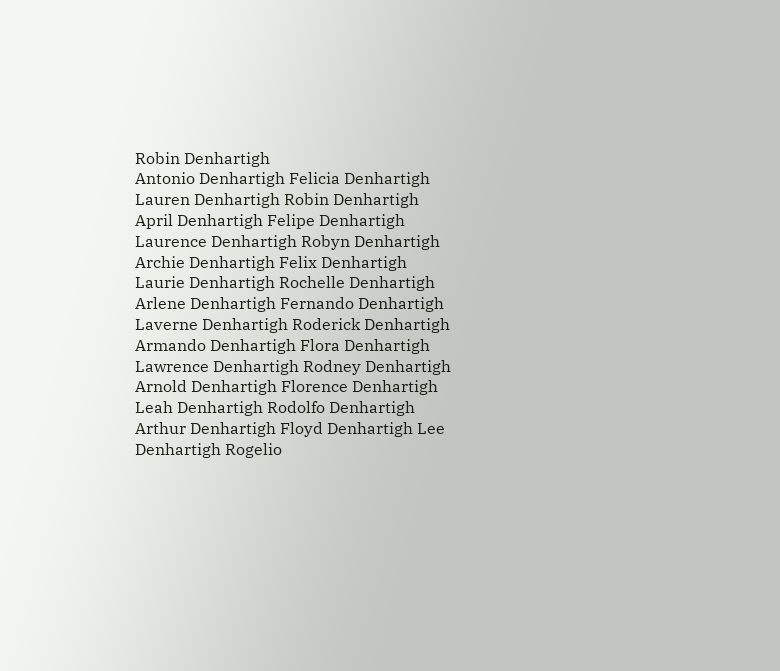Robin Denhartigh
Antonio Denhartigh Felicia Denhartigh Lauren Denhartigh Robin Denhartigh
April Denhartigh Felipe Denhartigh Laurence Denhartigh Robyn Denhartigh
Archie Denhartigh Felix Denhartigh Laurie Denhartigh Rochelle Denhartigh
Arlene Denhartigh Fernando Denhartigh Laverne Denhartigh Roderick Denhartigh
Armando Denhartigh Flora Denhartigh Lawrence Denhartigh Rodney Denhartigh
Arnold Denhartigh Florence Denhartigh Leah Denhartigh Rodolfo Denhartigh
Arthur Denhartigh Floyd Denhartigh Lee Denhartigh Rogelio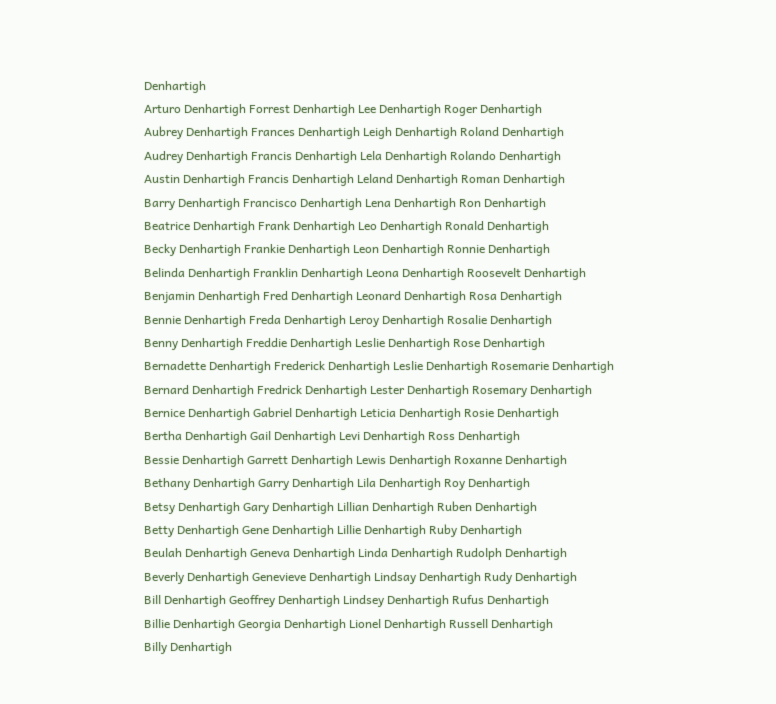Denhartigh
Arturo Denhartigh Forrest Denhartigh Lee Denhartigh Roger Denhartigh
Aubrey Denhartigh Frances Denhartigh Leigh Denhartigh Roland Denhartigh
Audrey Denhartigh Francis Denhartigh Lela Denhartigh Rolando Denhartigh
Austin Denhartigh Francis Denhartigh Leland Denhartigh Roman Denhartigh
Barry Denhartigh Francisco Denhartigh Lena Denhartigh Ron Denhartigh
Beatrice Denhartigh Frank Denhartigh Leo Denhartigh Ronald Denhartigh
Becky Denhartigh Frankie Denhartigh Leon Denhartigh Ronnie Denhartigh
Belinda Denhartigh Franklin Denhartigh Leona Denhartigh Roosevelt Denhartigh
Benjamin Denhartigh Fred Denhartigh Leonard Denhartigh Rosa Denhartigh
Bennie Denhartigh Freda Denhartigh Leroy Denhartigh Rosalie Denhartigh
Benny Denhartigh Freddie Denhartigh Leslie Denhartigh Rose Denhartigh
Bernadette Denhartigh Frederick Denhartigh Leslie Denhartigh Rosemarie Denhartigh
Bernard Denhartigh Fredrick Denhartigh Lester Denhartigh Rosemary Denhartigh
Bernice Denhartigh Gabriel Denhartigh Leticia Denhartigh Rosie Denhartigh
Bertha Denhartigh Gail Denhartigh Levi Denhartigh Ross Denhartigh
Bessie Denhartigh Garrett Denhartigh Lewis Denhartigh Roxanne Denhartigh
Bethany Denhartigh Garry Denhartigh Lila Denhartigh Roy Denhartigh
Betsy Denhartigh Gary Denhartigh Lillian Denhartigh Ruben Denhartigh
Betty Denhartigh Gene Denhartigh Lillie Denhartigh Ruby Denhartigh
Beulah Denhartigh Geneva Denhartigh Linda Denhartigh Rudolph Denhartigh
Beverly Denhartigh Genevieve Denhartigh Lindsay Denhartigh Rudy Denhartigh
Bill Denhartigh Geoffrey Denhartigh Lindsey Denhartigh Rufus Denhartigh
Billie Denhartigh Georgia Denhartigh Lionel Denhartigh Russell Denhartigh
Billy Denhartigh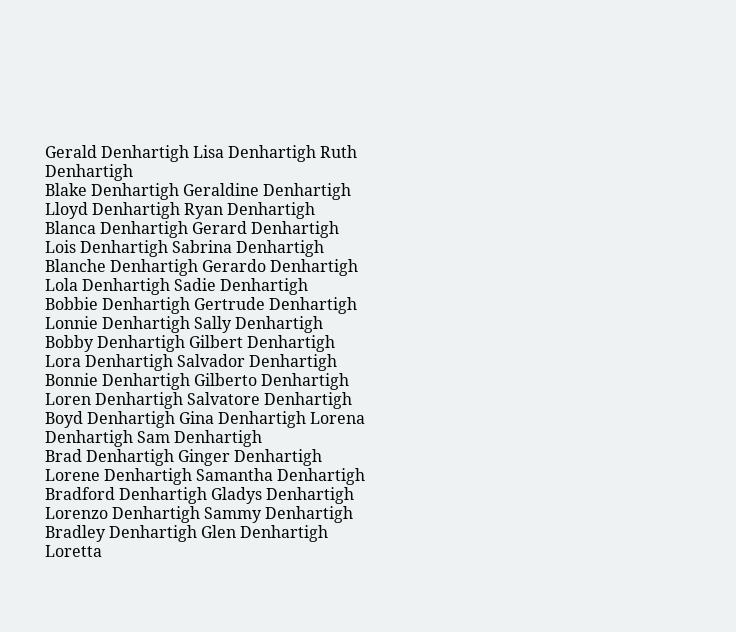Gerald Denhartigh Lisa Denhartigh Ruth Denhartigh
Blake Denhartigh Geraldine Denhartigh Lloyd Denhartigh Ryan Denhartigh
Blanca Denhartigh Gerard Denhartigh Lois Denhartigh Sabrina Denhartigh
Blanche Denhartigh Gerardo Denhartigh Lola Denhartigh Sadie Denhartigh
Bobbie Denhartigh Gertrude Denhartigh Lonnie Denhartigh Sally Denhartigh
Bobby Denhartigh Gilbert Denhartigh Lora Denhartigh Salvador Denhartigh
Bonnie Denhartigh Gilberto Denhartigh Loren Denhartigh Salvatore Denhartigh
Boyd Denhartigh Gina Denhartigh Lorena Denhartigh Sam Denhartigh
Brad Denhartigh Ginger Denhartigh Lorene Denhartigh Samantha Denhartigh
Bradford Denhartigh Gladys Denhartigh Lorenzo Denhartigh Sammy Denhartigh
Bradley Denhartigh Glen Denhartigh Loretta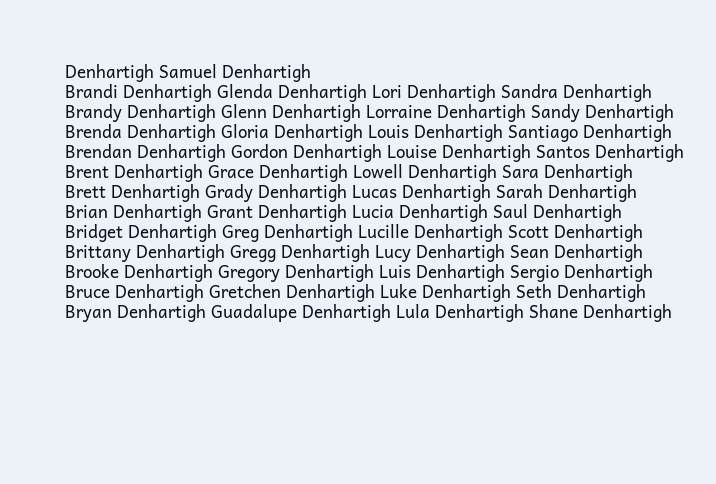Denhartigh Samuel Denhartigh
Brandi Denhartigh Glenda Denhartigh Lori Denhartigh Sandra Denhartigh
Brandy Denhartigh Glenn Denhartigh Lorraine Denhartigh Sandy Denhartigh
Brenda Denhartigh Gloria Denhartigh Louis Denhartigh Santiago Denhartigh
Brendan Denhartigh Gordon Denhartigh Louise Denhartigh Santos Denhartigh
Brent Denhartigh Grace Denhartigh Lowell Denhartigh Sara Denhartigh
Brett Denhartigh Grady Denhartigh Lucas Denhartigh Sarah Denhartigh
Brian Denhartigh Grant Denhartigh Lucia Denhartigh Saul Denhartigh
Bridget Denhartigh Greg Denhartigh Lucille Denhartigh Scott Denhartigh
Brittany Denhartigh Gregg Denhartigh Lucy Denhartigh Sean Denhartigh
Brooke Denhartigh Gregory Denhartigh Luis Denhartigh Sergio Denhartigh
Bruce Denhartigh Gretchen Denhartigh Luke Denhartigh Seth Denhartigh
Bryan Denhartigh Guadalupe Denhartigh Lula Denhartigh Shane Denhartigh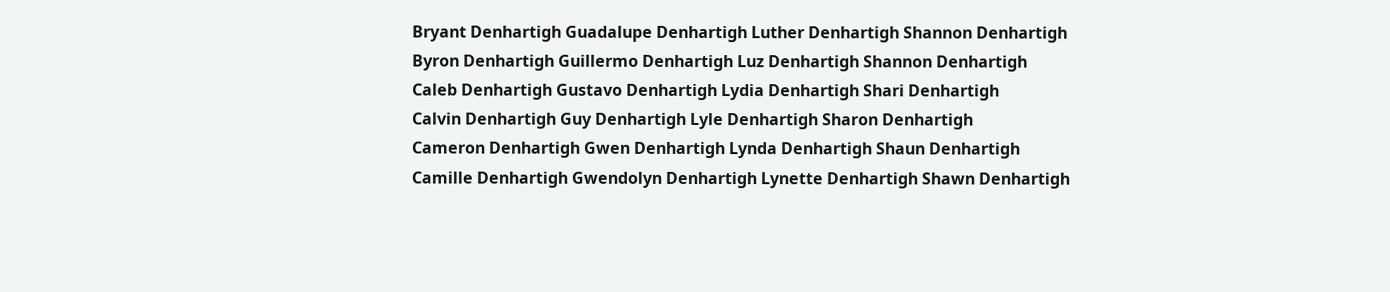Bryant Denhartigh Guadalupe Denhartigh Luther Denhartigh Shannon Denhartigh
Byron Denhartigh Guillermo Denhartigh Luz Denhartigh Shannon Denhartigh
Caleb Denhartigh Gustavo Denhartigh Lydia Denhartigh Shari Denhartigh
Calvin Denhartigh Guy Denhartigh Lyle Denhartigh Sharon Denhartigh
Cameron Denhartigh Gwen Denhartigh Lynda Denhartigh Shaun Denhartigh
Camille Denhartigh Gwendolyn Denhartigh Lynette Denhartigh Shawn Denhartigh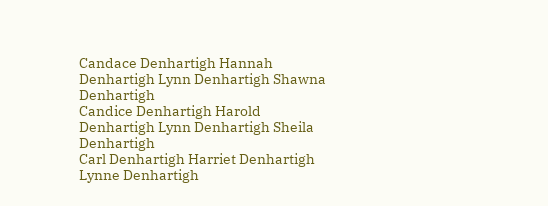Candace Denhartigh Hannah Denhartigh Lynn Denhartigh Shawna Denhartigh
Candice Denhartigh Harold Denhartigh Lynn Denhartigh Sheila Denhartigh
Carl Denhartigh Harriet Denhartigh Lynne Denhartigh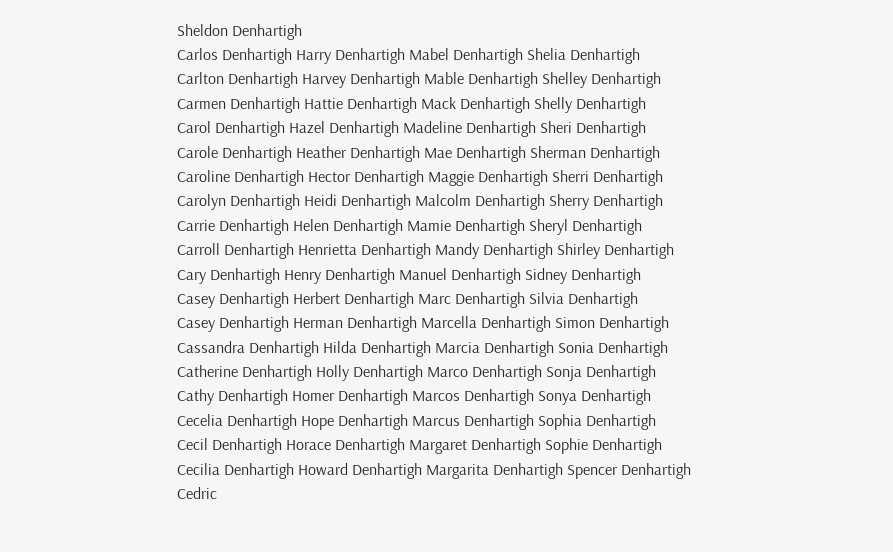Sheldon Denhartigh
Carlos Denhartigh Harry Denhartigh Mabel Denhartigh Shelia Denhartigh
Carlton Denhartigh Harvey Denhartigh Mable Denhartigh Shelley Denhartigh
Carmen Denhartigh Hattie Denhartigh Mack Denhartigh Shelly Denhartigh
Carol Denhartigh Hazel Denhartigh Madeline Denhartigh Sheri Denhartigh
Carole Denhartigh Heather Denhartigh Mae Denhartigh Sherman Denhartigh
Caroline Denhartigh Hector Denhartigh Maggie Denhartigh Sherri Denhartigh
Carolyn Denhartigh Heidi Denhartigh Malcolm Denhartigh Sherry Denhartigh
Carrie Denhartigh Helen Denhartigh Mamie Denhartigh Sheryl Denhartigh
Carroll Denhartigh Henrietta Denhartigh Mandy Denhartigh Shirley Denhartigh
Cary Denhartigh Henry Denhartigh Manuel Denhartigh Sidney Denhartigh
Casey Denhartigh Herbert Denhartigh Marc Denhartigh Silvia Denhartigh
Casey Denhartigh Herman Denhartigh Marcella Denhartigh Simon Denhartigh
Cassandra Denhartigh Hilda Denhartigh Marcia Denhartigh Sonia Denhartigh
Catherine Denhartigh Holly Denhartigh Marco Denhartigh Sonja Denhartigh
Cathy Denhartigh Homer Denhartigh Marcos Denhartigh Sonya Denhartigh
Cecelia Denhartigh Hope Denhartigh Marcus Denhartigh Sophia Denhartigh
Cecil Denhartigh Horace Denhartigh Margaret Denhartigh Sophie Denhartigh
Cecilia Denhartigh Howard Denhartigh Margarita Denhartigh Spencer Denhartigh
Cedric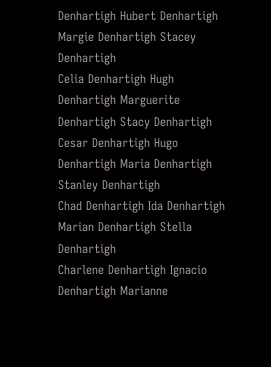Denhartigh Hubert Denhartigh Margie Denhartigh Stacey Denhartigh
Celia Denhartigh Hugh Denhartigh Marguerite Denhartigh Stacy Denhartigh
Cesar Denhartigh Hugo Denhartigh Maria Denhartigh Stanley Denhartigh
Chad Denhartigh Ida Denhartigh Marian Denhartigh Stella Denhartigh
Charlene Denhartigh Ignacio Denhartigh Marianne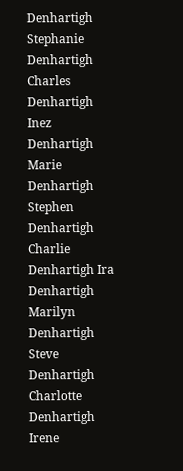Denhartigh Stephanie Denhartigh
Charles Denhartigh Inez Denhartigh Marie Denhartigh Stephen Denhartigh
Charlie Denhartigh Ira Denhartigh Marilyn Denhartigh Steve Denhartigh
Charlotte Denhartigh Irene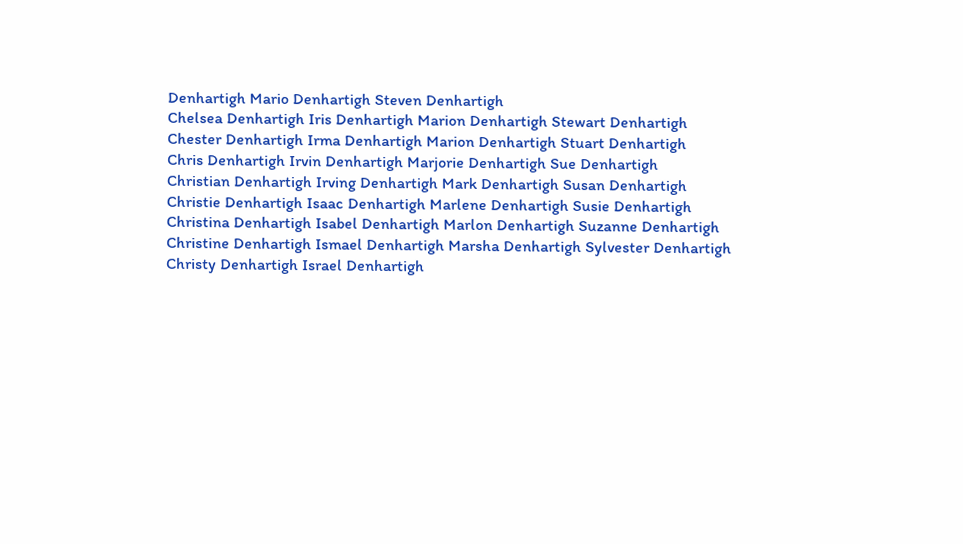Denhartigh Mario Denhartigh Steven Denhartigh
Chelsea Denhartigh Iris Denhartigh Marion Denhartigh Stewart Denhartigh
Chester Denhartigh Irma Denhartigh Marion Denhartigh Stuart Denhartigh
Chris Denhartigh Irvin Denhartigh Marjorie Denhartigh Sue Denhartigh
Christian Denhartigh Irving Denhartigh Mark Denhartigh Susan Denhartigh
Christie Denhartigh Isaac Denhartigh Marlene Denhartigh Susie Denhartigh
Christina Denhartigh Isabel Denhartigh Marlon Denhartigh Suzanne Denhartigh
Christine Denhartigh Ismael Denhartigh Marsha Denhartigh Sylvester Denhartigh
Christy Denhartigh Israel Denhartigh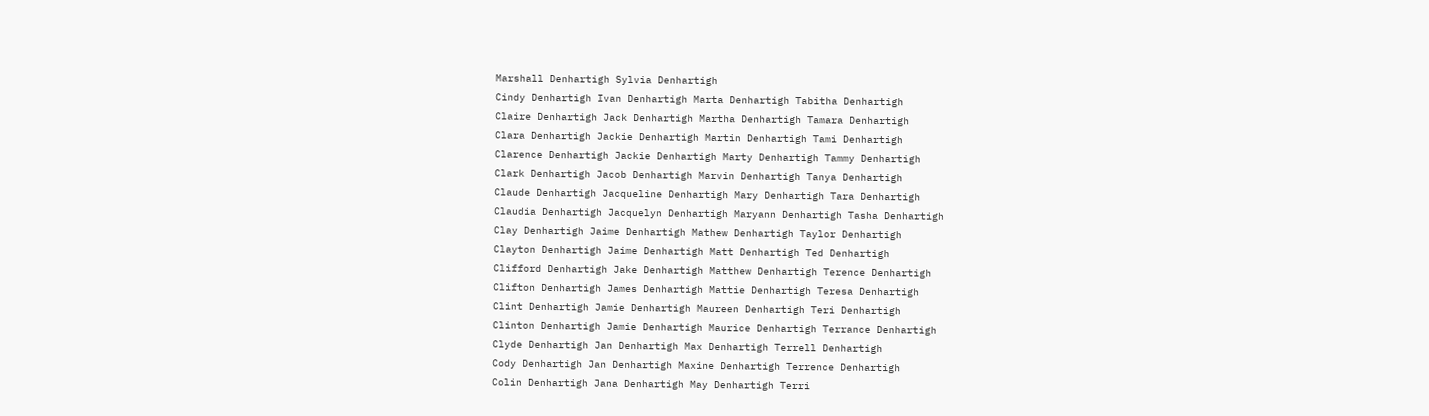Marshall Denhartigh Sylvia Denhartigh
Cindy Denhartigh Ivan Denhartigh Marta Denhartigh Tabitha Denhartigh
Claire Denhartigh Jack Denhartigh Martha Denhartigh Tamara Denhartigh
Clara Denhartigh Jackie Denhartigh Martin Denhartigh Tami Denhartigh
Clarence Denhartigh Jackie Denhartigh Marty Denhartigh Tammy Denhartigh
Clark Denhartigh Jacob Denhartigh Marvin Denhartigh Tanya Denhartigh
Claude Denhartigh Jacqueline Denhartigh Mary Denhartigh Tara Denhartigh
Claudia Denhartigh Jacquelyn Denhartigh Maryann Denhartigh Tasha Denhartigh
Clay Denhartigh Jaime Denhartigh Mathew Denhartigh Taylor Denhartigh
Clayton Denhartigh Jaime Denhartigh Matt Denhartigh Ted Denhartigh
Clifford Denhartigh Jake Denhartigh Matthew Denhartigh Terence Denhartigh
Clifton Denhartigh James Denhartigh Mattie Denhartigh Teresa Denhartigh
Clint Denhartigh Jamie Denhartigh Maureen Denhartigh Teri Denhartigh
Clinton Denhartigh Jamie Denhartigh Maurice Denhartigh Terrance Denhartigh
Clyde Denhartigh Jan Denhartigh Max Denhartigh Terrell Denhartigh
Cody Denhartigh Jan Denhartigh Maxine Denhartigh Terrence Denhartigh
Colin Denhartigh Jana Denhartigh May Denhartigh Terri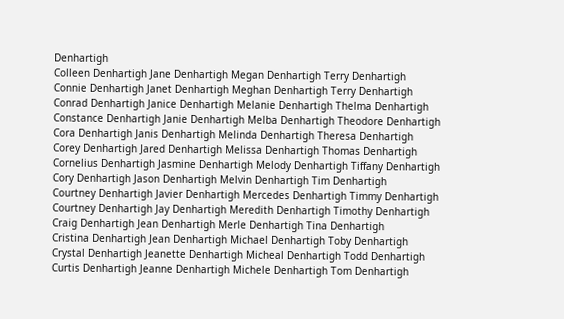Denhartigh
Colleen Denhartigh Jane Denhartigh Megan Denhartigh Terry Denhartigh
Connie Denhartigh Janet Denhartigh Meghan Denhartigh Terry Denhartigh
Conrad Denhartigh Janice Denhartigh Melanie Denhartigh Thelma Denhartigh
Constance Denhartigh Janie Denhartigh Melba Denhartigh Theodore Denhartigh
Cora Denhartigh Janis Denhartigh Melinda Denhartigh Theresa Denhartigh
Corey Denhartigh Jared Denhartigh Melissa Denhartigh Thomas Denhartigh
Cornelius Denhartigh Jasmine Denhartigh Melody Denhartigh Tiffany Denhartigh
Cory Denhartigh Jason Denhartigh Melvin Denhartigh Tim Denhartigh
Courtney Denhartigh Javier Denhartigh Mercedes Denhartigh Timmy Denhartigh
Courtney Denhartigh Jay Denhartigh Meredith Denhartigh Timothy Denhartigh
Craig Denhartigh Jean Denhartigh Merle Denhartigh Tina Denhartigh
Cristina Denhartigh Jean Denhartigh Michael Denhartigh Toby Denhartigh
Crystal Denhartigh Jeanette Denhartigh Micheal Denhartigh Todd Denhartigh
Curtis Denhartigh Jeanne Denhartigh Michele Denhartigh Tom Denhartigh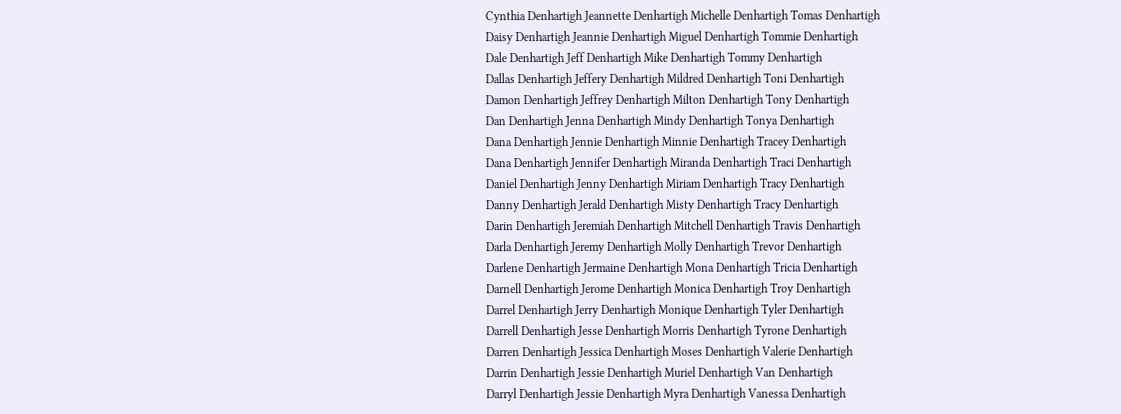Cynthia Denhartigh Jeannette Denhartigh Michelle Denhartigh Tomas Denhartigh
Daisy Denhartigh Jeannie Denhartigh Miguel Denhartigh Tommie Denhartigh
Dale Denhartigh Jeff Denhartigh Mike Denhartigh Tommy Denhartigh
Dallas Denhartigh Jeffery Denhartigh Mildred Denhartigh Toni Denhartigh
Damon Denhartigh Jeffrey Denhartigh Milton Denhartigh Tony Denhartigh
Dan Denhartigh Jenna Denhartigh Mindy Denhartigh Tonya Denhartigh
Dana Denhartigh Jennie Denhartigh Minnie Denhartigh Tracey Denhartigh
Dana Denhartigh Jennifer Denhartigh Miranda Denhartigh Traci Denhartigh
Daniel Denhartigh Jenny Denhartigh Miriam Denhartigh Tracy Denhartigh
Danny Denhartigh Jerald Denhartigh Misty Denhartigh Tracy Denhartigh
Darin Denhartigh Jeremiah Denhartigh Mitchell Denhartigh Travis Denhartigh
Darla Denhartigh Jeremy Denhartigh Molly Denhartigh Trevor Denhartigh
Darlene Denhartigh Jermaine Denhartigh Mona Denhartigh Tricia Denhartigh
Darnell Denhartigh Jerome Denhartigh Monica Denhartigh Troy Denhartigh
Darrel Denhartigh Jerry Denhartigh Monique Denhartigh Tyler Denhartigh
Darrell Denhartigh Jesse Denhartigh Morris Denhartigh Tyrone Denhartigh
Darren Denhartigh Jessica Denhartigh Moses Denhartigh Valerie Denhartigh
Darrin Denhartigh Jessie Denhartigh Muriel Denhartigh Van Denhartigh
Darryl Denhartigh Jessie Denhartigh Myra Denhartigh Vanessa Denhartigh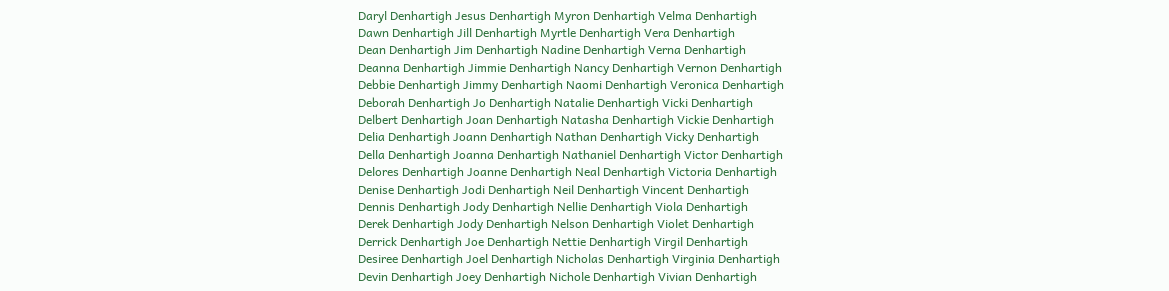Daryl Denhartigh Jesus Denhartigh Myron Denhartigh Velma Denhartigh
Dawn Denhartigh Jill Denhartigh Myrtle Denhartigh Vera Denhartigh
Dean Denhartigh Jim Denhartigh Nadine Denhartigh Verna Denhartigh
Deanna Denhartigh Jimmie Denhartigh Nancy Denhartigh Vernon Denhartigh
Debbie Denhartigh Jimmy Denhartigh Naomi Denhartigh Veronica Denhartigh
Deborah Denhartigh Jo Denhartigh Natalie Denhartigh Vicki Denhartigh
Delbert Denhartigh Joan Denhartigh Natasha Denhartigh Vickie Denhartigh
Delia Denhartigh Joann Denhartigh Nathan Denhartigh Vicky Denhartigh
Della Denhartigh Joanna Denhartigh Nathaniel Denhartigh Victor Denhartigh
Delores Denhartigh Joanne Denhartigh Neal Denhartigh Victoria Denhartigh
Denise Denhartigh Jodi Denhartigh Neil Denhartigh Vincent Denhartigh
Dennis Denhartigh Jody Denhartigh Nellie Denhartigh Viola Denhartigh
Derek Denhartigh Jody Denhartigh Nelson Denhartigh Violet Denhartigh
Derrick Denhartigh Joe Denhartigh Nettie Denhartigh Virgil Denhartigh
Desiree Denhartigh Joel Denhartigh Nicholas Denhartigh Virginia Denhartigh
Devin Denhartigh Joey Denhartigh Nichole Denhartigh Vivian Denhartigh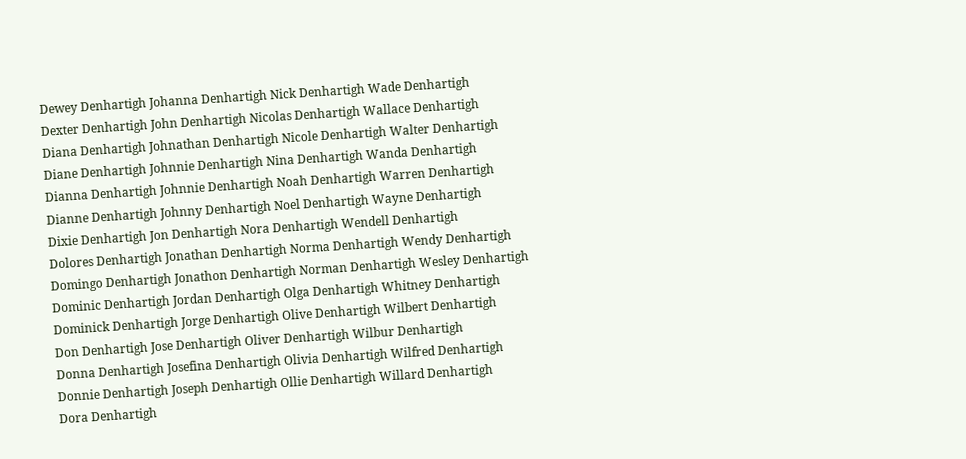Dewey Denhartigh Johanna Denhartigh Nick Denhartigh Wade Denhartigh
Dexter Denhartigh John Denhartigh Nicolas Denhartigh Wallace Denhartigh
Diana Denhartigh Johnathan Denhartigh Nicole Denhartigh Walter Denhartigh
Diane Denhartigh Johnnie Denhartigh Nina Denhartigh Wanda Denhartigh
Dianna Denhartigh Johnnie Denhartigh Noah Denhartigh Warren Denhartigh
Dianne Denhartigh Johnny Denhartigh Noel Denhartigh Wayne Denhartigh
Dixie Denhartigh Jon Denhartigh Nora Denhartigh Wendell Denhartigh
Dolores Denhartigh Jonathan Denhartigh Norma Denhartigh Wendy Denhartigh
Domingo Denhartigh Jonathon Denhartigh Norman Denhartigh Wesley Denhartigh
Dominic Denhartigh Jordan Denhartigh Olga Denhartigh Whitney Denhartigh
Dominick Denhartigh Jorge Denhartigh Olive Denhartigh Wilbert Denhartigh
Don Denhartigh Jose Denhartigh Oliver Denhartigh Wilbur Denhartigh
Donna Denhartigh Josefina Denhartigh Olivia Denhartigh Wilfred Denhartigh
Donnie Denhartigh Joseph Denhartigh Ollie Denhartigh Willard Denhartigh
Dora Denhartigh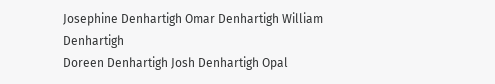Josephine Denhartigh Omar Denhartigh William Denhartigh
Doreen Denhartigh Josh Denhartigh Opal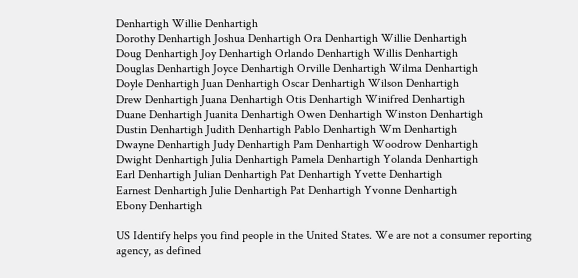Denhartigh Willie Denhartigh
Dorothy Denhartigh Joshua Denhartigh Ora Denhartigh Willie Denhartigh
Doug Denhartigh Joy Denhartigh Orlando Denhartigh Willis Denhartigh
Douglas Denhartigh Joyce Denhartigh Orville Denhartigh Wilma Denhartigh
Doyle Denhartigh Juan Denhartigh Oscar Denhartigh Wilson Denhartigh
Drew Denhartigh Juana Denhartigh Otis Denhartigh Winifred Denhartigh
Duane Denhartigh Juanita Denhartigh Owen Denhartigh Winston Denhartigh
Dustin Denhartigh Judith Denhartigh Pablo Denhartigh Wm Denhartigh
Dwayne Denhartigh Judy Denhartigh Pam Denhartigh Woodrow Denhartigh
Dwight Denhartigh Julia Denhartigh Pamela Denhartigh Yolanda Denhartigh
Earl Denhartigh Julian Denhartigh Pat Denhartigh Yvette Denhartigh
Earnest Denhartigh Julie Denhartigh Pat Denhartigh Yvonne Denhartigh
Ebony Denhartigh

US Identify helps you find people in the United States. We are not a consumer reporting agency, as defined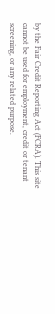by the Fair Credit Reporting Act (FCRA). This site cannot be used for employment, credit or tenant screening, or any related purpose.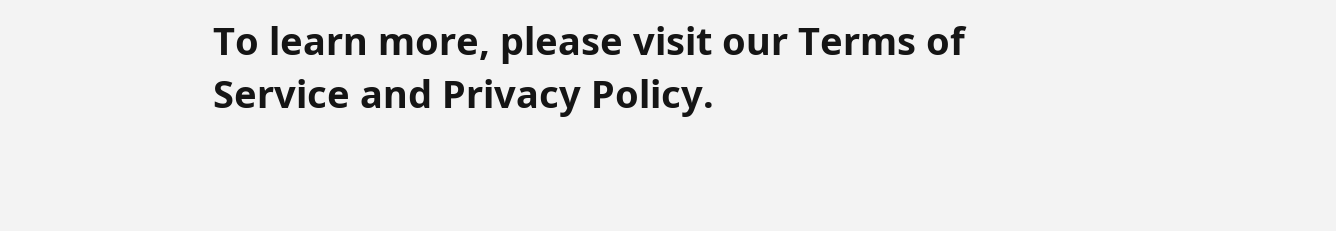To learn more, please visit our Terms of Service and Privacy Policy.